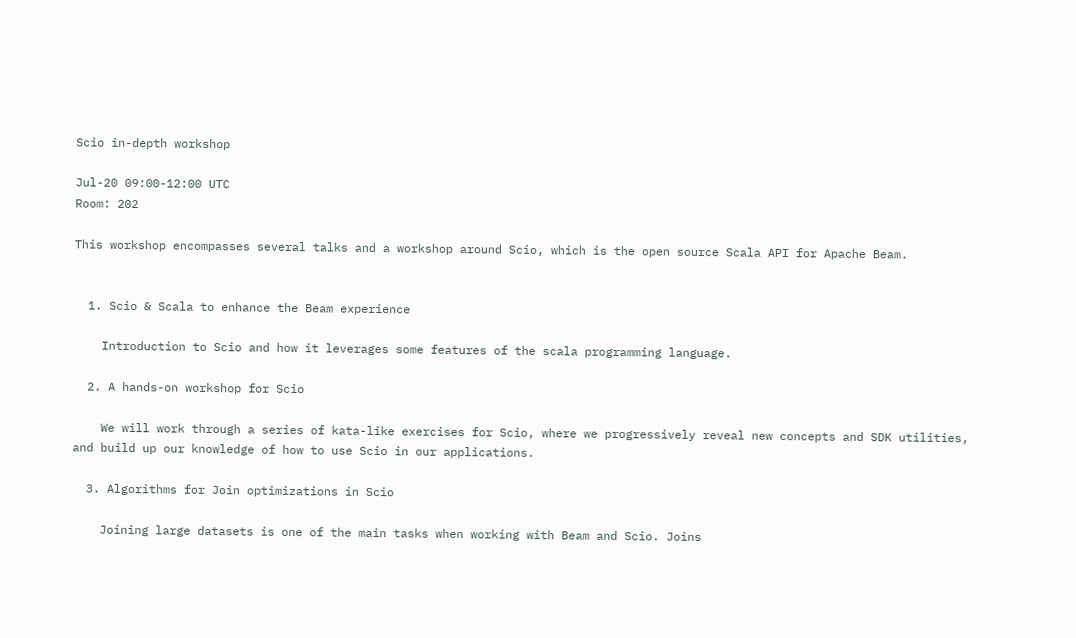Scio in-depth workshop

Jul-20 09:00-12:00 UTC
Room: 202

This workshop encompasses several talks and a workshop around Scio, which is the open source Scala API for Apache Beam.


  1. Scio & Scala to enhance the Beam experience

    Introduction to Scio and how it leverages some features of the scala programming language.

  2. A hands-on workshop for Scio

    We will work through a series of kata-like exercises for Scio, where we progressively reveal new concepts and SDK utilities, and build up our knowledge of how to use Scio in our applications.

  3. Algorithms for Join optimizations in Scio

    Joining large datasets is one of the main tasks when working with Beam and Scio. Joins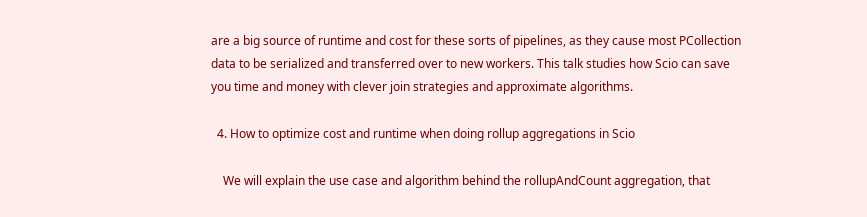are a big source of runtime and cost for these sorts of pipelines, as they cause most PCollection data to be serialized and transferred over to new workers. This talk studies how Scio can save you time and money with clever join strategies and approximate algorithms.

  4. How to optimize cost and runtime when doing rollup aggregations in Scio

    We will explain the use case and algorithm behind the rollupAndCount aggregation, that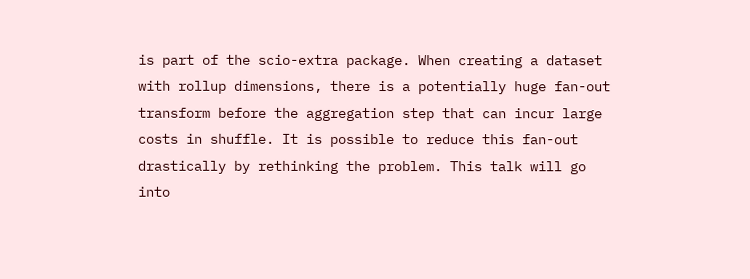is part of the scio-extra package. When creating a dataset with rollup dimensions, there is a potentially huge fan-out transform before the aggregation step that can incur large costs in shuffle. It is possible to reduce this fan-out drastically by rethinking the problem. This talk will go into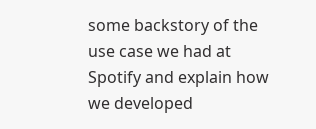some backstory of the use case we had at Spotify and explain how we developed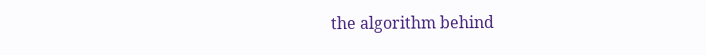the algorithm behind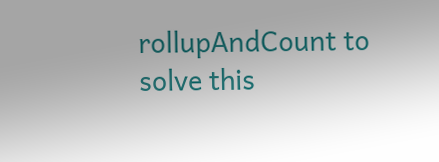rollupAndCount to solve this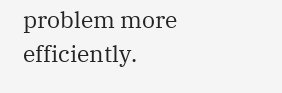problem more efficiently.